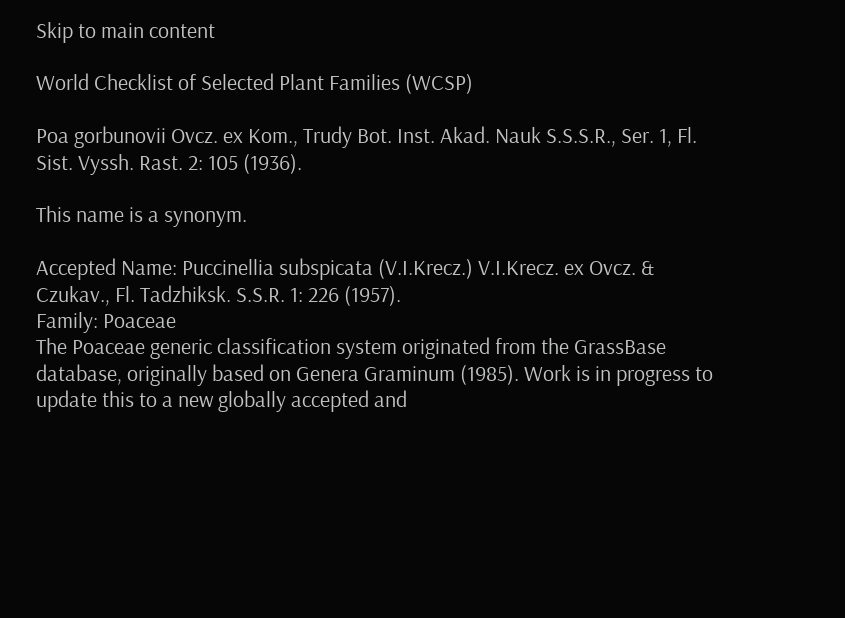Skip to main content

World Checklist of Selected Plant Families (WCSP)

Poa gorbunovii Ovcz. ex Kom., Trudy Bot. Inst. Akad. Nauk S.S.S.R., Ser. 1, Fl. Sist. Vyssh. Rast. 2: 105 (1936).

This name is a synonym.

Accepted Name: Puccinellia subspicata (V.I.Krecz.) V.I.Krecz. ex Ovcz. & Czukav., Fl. Tadzhiksk. S.S.R. 1: 226 (1957).
Family: Poaceae
The Poaceae generic classification system originated from the GrassBase database, originally based on Genera Graminum (1985). Work is in progress to update this to a new globally accepted and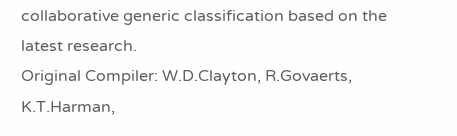collaborative generic classification based on the latest research.
Original Compiler: W.D.Clayton, R.Govaerts, K.T.Harman,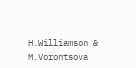H.Williamson & M.Vorontsova